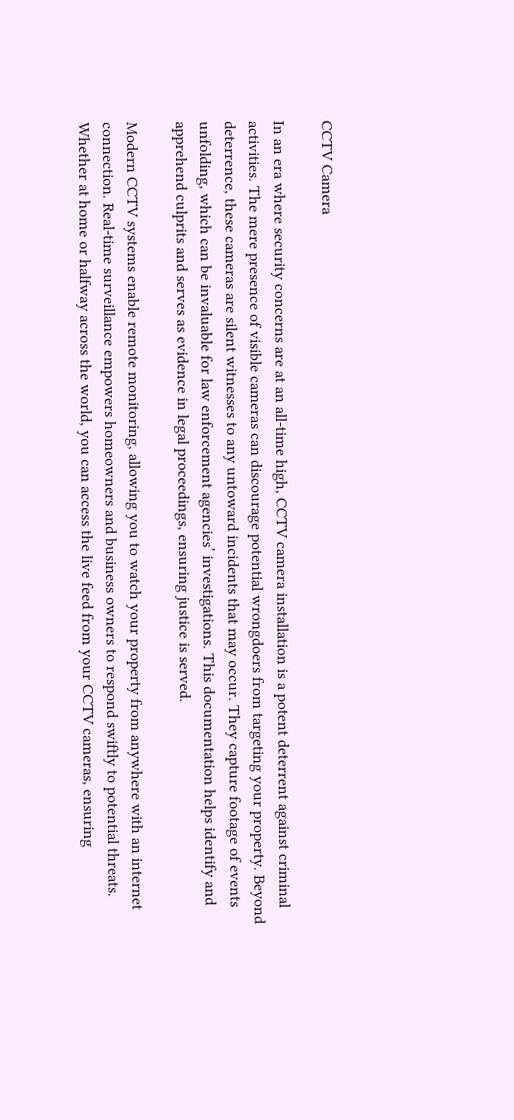CCTV Camera

In an era where security concerns are at an all-time high, CCTV camera installation is a potent deterrent against criminal activities. The mere presence of visible cameras can discourage potential wrongdoers from targeting your property. Beyond deterrence, these cameras are silent witnesses to any untoward incidents that may occur. They capture footage of events unfolding, which can be invaluable for law enforcement agencies’ investigations. This documentation helps identify and apprehend culprits and serves as evidence in legal proceedings, ensuring justice is served.

Modern CCTV systems enable remote monitoring, allowing you to watch your property from anywhere with an internet connection. Real-time surveillance empowers homeowners and business owners to respond swiftly to potential threats. Whether at home or halfway across the world, you can access the live feed from your CCTV cameras, ensuring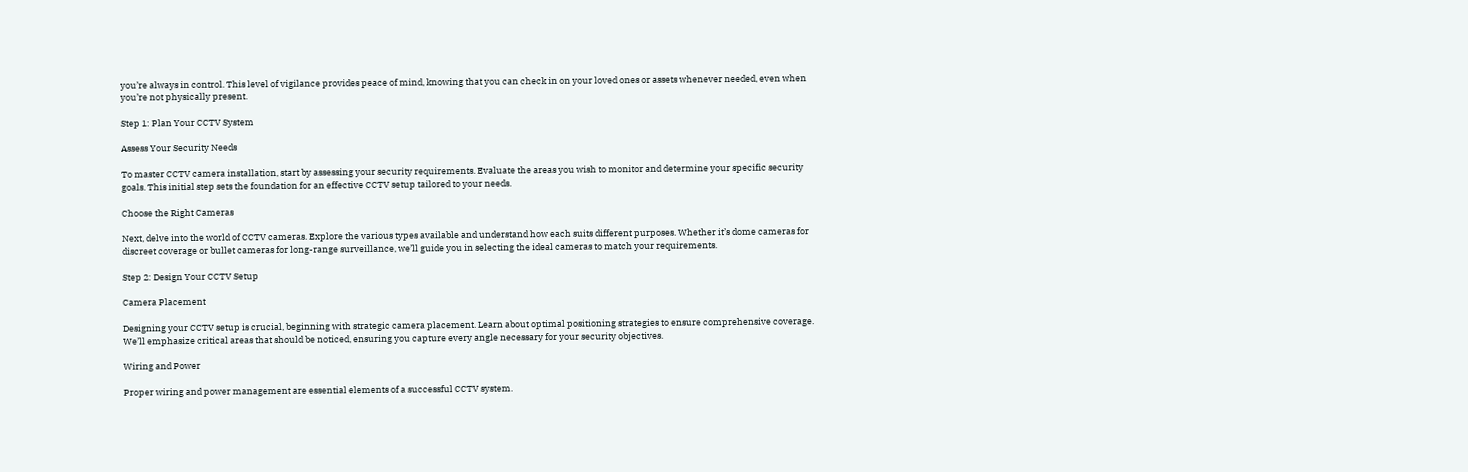you’re always in control. This level of vigilance provides peace of mind, knowing that you can check in on your loved ones or assets whenever needed, even when you’re not physically present.

Step 1: Plan Your CCTV System

Assess Your Security Needs

To master CCTV camera installation, start by assessing your security requirements. Evaluate the areas you wish to monitor and determine your specific security goals. This initial step sets the foundation for an effective CCTV setup tailored to your needs.

Choose the Right Cameras

Next, delve into the world of CCTV cameras. Explore the various types available and understand how each suits different purposes. Whether it’s dome cameras for discreet coverage or bullet cameras for long-range surveillance, we’ll guide you in selecting the ideal cameras to match your requirements.

Step 2: Design Your CCTV Setup

Camera Placement

Designing your CCTV setup is crucial, beginning with strategic camera placement. Learn about optimal positioning strategies to ensure comprehensive coverage. We’ll emphasize critical areas that should be noticed, ensuring you capture every angle necessary for your security objectives.

Wiring and Power

Proper wiring and power management are essential elements of a successful CCTV system.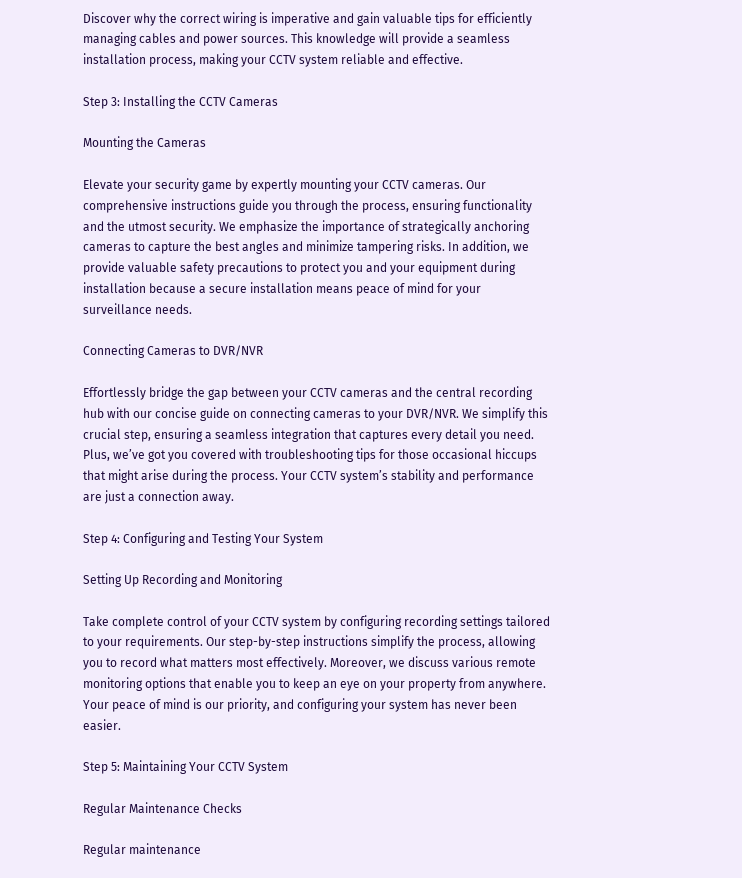Discover why the correct wiring is imperative and gain valuable tips for efficiently managing cables and power sources. This knowledge will provide a seamless installation process, making your CCTV system reliable and effective.

Step 3: Installing the CCTV Cameras

Mounting the Cameras

Elevate your security game by expertly mounting your CCTV cameras. Our comprehensive instructions guide you through the process, ensuring functionality and the utmost security. We emphasize the importance of strategically anchoring cameras to capture the best angles and minimize tampering risks. In addition, we provide valuable safety precautions to protect you and your equipment during installation because a secure installation means peace of mind for your surveillance needs.

Connecting Cameras to DVR/NVR

Effortlessly bridge the gap between your CCTV cameras and the central recording hub with our concise guide on connecting cameras to your DVR/NVR. We simplify this crucial step, ensuring a seamless integration that captures every detail you need. Plus, we’ve got you covered with troubleshooting tips for those occasional hiccups that might arise during the process. Your CCTV system’s stability and performance are just a connection away.

Step 4: Configuring and Testing Your System

Setting Up Recording and Monitoring

Take complete control of your CCTV system by configuring recording settings tailored to your requirements. Our step-by-step instructions simplify the process, allowing you to record what matters most effectively. Moreover, we discuss various remote monitoring options that enable you to keep an eye on your property from anywhere. Your peace of mind is our priority, and configuring your system has never been easier.

Step 5: Maintaining Your CCTV System

Regular Maintenance Checks

Regular maintenance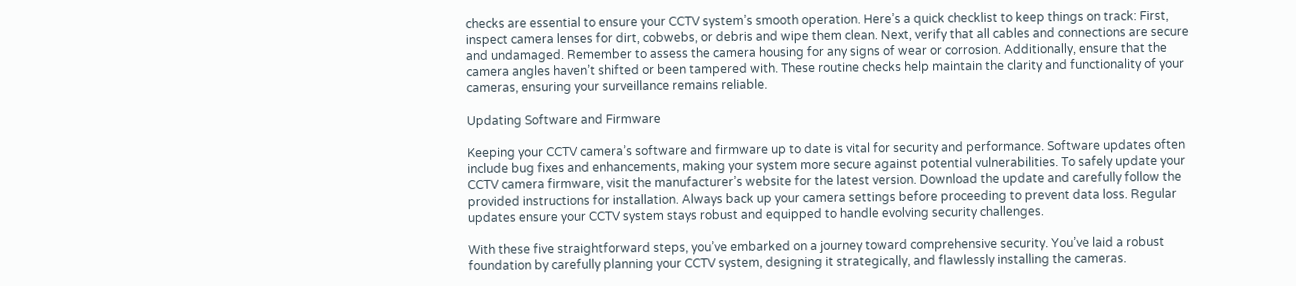checks are essential to ensure your CCTV system’s smooth operation. Here’s a quick checklist to keep things on track: First, inspect camera lenses for dirt, cobwebs, or debris and wipe them clean. Next, verify that all cables and connections are secure and undamaged. Remember to assess the camera housing for any signs of wear or corrosion. Additionally, ensure that the camera angles haven’t shifted or been tampered with. These routine checks help maintain the clarity and functionality of your cameras, ensuring your surveillance remains reliable.

Updating Software and Firmware

Keeping your CCTV camera’s software and firmware up to date is vital for security and performance. Software updates often include bug fixes and enhancements, making your system more secure against potential vulnerabilities. To safely update your CCTV camera firmware, visit the manufacturer’s website for the latest version. Download the update and carefully follow the provided instructions for installation. Always back up your camera settings before proceeding to prevent data loss. Regular updates ensure your CCTV system stays robust and equipped to handle evolving security challenges.

With these five straightforward steps, you’ve embarked on a journey toward comprehensive security. You’ve laid a robust foundation by carefully planning your CCTV system, designing it strategically, and flawlessly installing the cameras.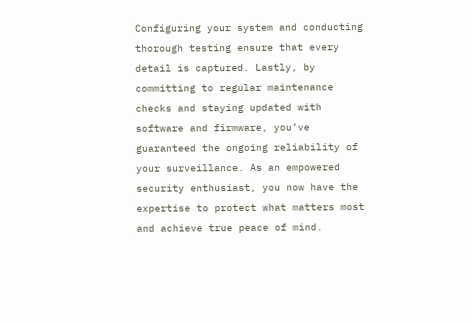Configuring your system and conducting thorough testing ensure that every detail is captured. Lastly, by committing to regular maintenance checks and staying updated with software and firmware, you’ve guaranteed the ongoing reliability of your surveillance. As an empowered security enthusiast, you now have the expertise to protect what matters most and achieve true peace of mind.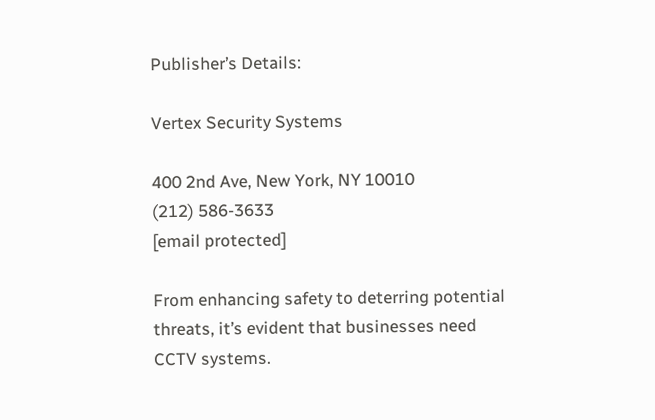Publisher’s Details:

Vertex Security Systems

400 2nd Ave, New York, NY 10010
(212) 586-3633
[email protected]

From enhancing safety to deterring potential threats, it’s evident that businesses need CCTV systems.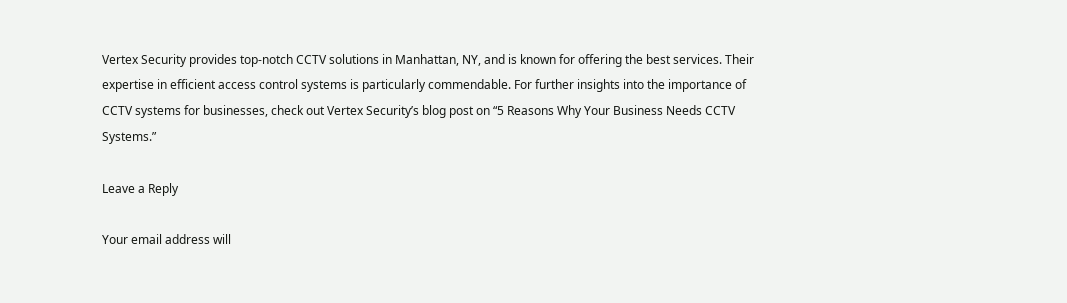Vertex Security provides top-notch CCTV solutions in Manhattan, NY, and is known for offering the best services. Their expertise in efficient access control systems is particularly commendable. For further insights into the importance of CCTV systems for businesses, check out Vertex Security’s blog post on “5 Reasons Why Your Business Needs CCTV Systems.”

Leave a Reply

Your email address will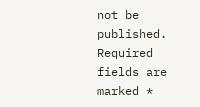not be published. Required fields are marked *